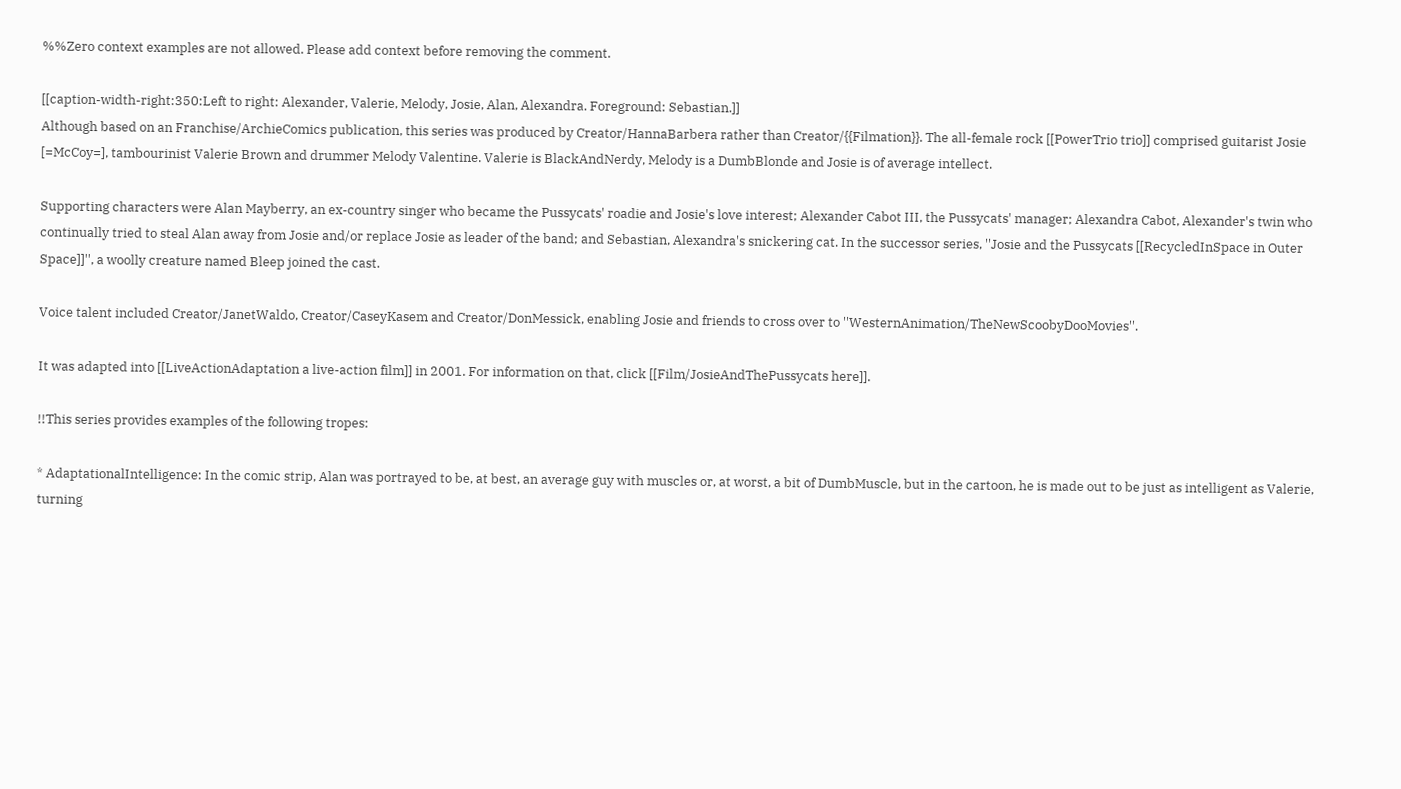%%Zero context examples are not allowed. Please add context before removing the comment.

[[caption-width-right:350:Left to right: Alexander, Valerie, Melody, Josie, Alan, Alexandra. Foreground: Sebastian.]]
Although based on an Franchise/ArchieComics publication, this series was produced by Creator/HannaBarbera rather than Creator/{{Filmation}}. The all-female rock [[PowerTrio trio]] comprised guitarist Josie [=McCoy=], tambourinist Valerie Brown and drummer Melody Valentine. Valerie is BlackAndNerdy, Melody is a DumbBlonde and Josie is of average intellect.

Supporting characters were Alan Mayberry, an ex-country singer who became the Pussycats' roadie and Josie's love interest; Alexander Cabot III, the Pussycats' manager; Alexandra Cabot, Alexander's twin who continually tried to steal Alan away from Josie and/or replace Josie as leader of the band; and Sebastian, Alexandra's snickering cat. In the successor series, ''Josie and the Pussycats [[RecycledInSpace in Outer Space]]'', a woolly creature named Bleep joined the cast.

Voice talent included Creator/JanetWaldo, Creator/CaseyKasem and Creator/DonMessick, enabling Josie and friends to cross over to ''WesternAnimation/TheNewScoobyDooMovies''.

It was adapted into [[LiveActionAdaptation a live-action film]] in 2001. For information on that, click [[Film/JosieAndThePussycats here]].

!!This series provides examples of the following tropes:

* AdaptationalIntelligence: In the comic strip, Alan was portrayed to be, at best, an average guy with muscles or, at worst, a bit of DumbMuscle, but in the cartoon, he is made out to be just as intelligent as Valerie, turning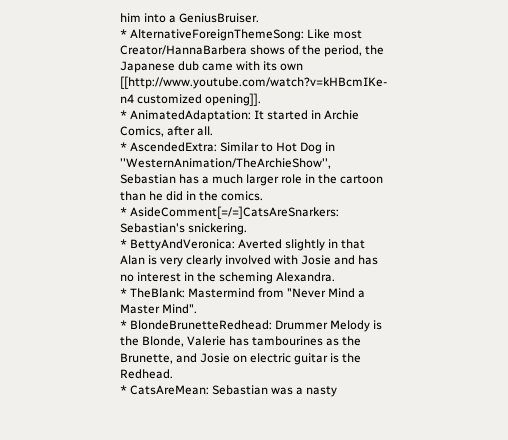him into a GeniusBruiser.
* AlternativeForeignThemeSong: Like most Creator/HannaBarbera shows of the period, the Japanese dub came with its own [[http://www.youtube.com/watch?v=kHBcmIKe-n4 customized opening]].
* AnimatedAdaptation: It started in Archie Comics, after all.
* AscendedExtra: Similar to Hot Dog in ''WesternAnimation/TheArchieShow'', Sebastian has a much larger role in the cartoon than he did in the comics.
* AsideComment[=/=]CatsAreSnarkers: Sebastian's snickering.
* BettyAndVeronica: Averted slightly in that Alan is very clearly involved with Josie and has no interest in the scheming Alexandra.
* TheBlank: Mastermind from "Never Mind a Master Mind".
* BlondeBrunetteRedhead: Drummer Melody is the Blonde, Valerie has tambourines as the Brunette, and Josie on electric guitar is the Redhead.
* CatsAreMean: Sebastian was a nasty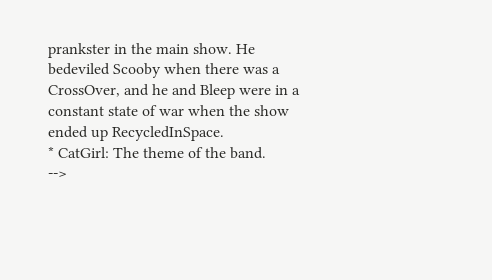prankster in the main show. He bedeviled Scooby when there was a CrossOver, and he and Bleep were in a constant state of war when the show ended up RecycledInSpace.
* CatGirl: The theme of the band.
-->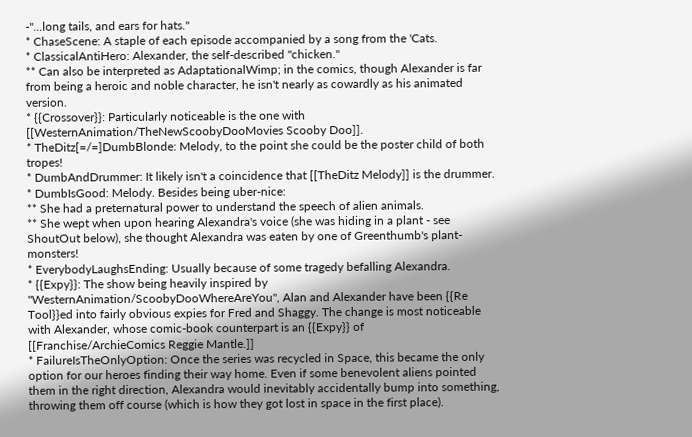-"...long tails, and ears for hats."
* ChaseScene: A staple of each episode accompanied by a song from the 'Cats.
* ClassicalAntiHero: Alexander, the self-described "chicken."
** Can also be interpreted as AdaptationalWimp; in the comics, though Alexander is far from being a heroic and noble character, he isn't nearly as cowardly as his animated version.
* {{Crossover}}: Particularly noticeable is the one with [[WesternAnimation/TheNewScoobyDooMovies Scooby Doo]].
* TheDitz[=/=]DumbBlonde: Melody, to the point she could be the poster child of both tropes!
* DumbAndDrummer: It likely isn't a coincidence that [[TheDitz Melody]] is the drummer.
* DumbIsGood: Melody. Besides being uber-nice:
** She had a preternatural power to understand the speech of alien animals.
** She wept when upon hearing Alexandra's voice (she was hiding in a plant - see ShoutOut below), she thought Alexandra was eaten by one of Greenthumb's plant-monsters!
* EverybodyLaughsEnding: Usually because of some tragedy befalling Alexandra.
* {{Expy}}: The show being heavily inspired by ''WesternAnimation/ScoobyDooWhereAreYou'', Alan and Alexander have been {{Re Tool}}ed into fairly obvious expies for Fred and Shaggy. The change is most noticeable with Alexander, whose comic-book counterpart is an {{Expy}} of [[Franchise/ArchieComics Reggie Mantle.]]
* FailureIsTheOnlyOption: Once the series was recycled in Space, this became the only option for our heroes finding their way home. Even if some benevolent aliens pointed them in the right direction, Alexandra would inevitably accidentally bump into something, throwing them off course (which is how they got lost in space in the first place).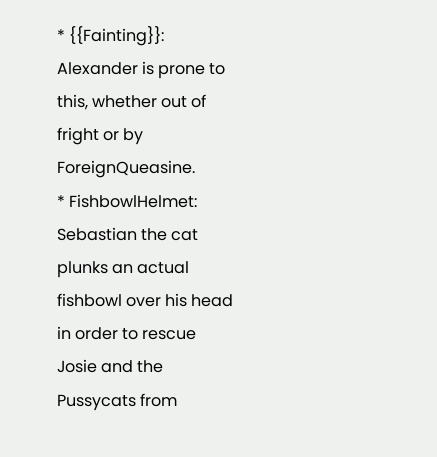* {{Fainting}}: Alexander is prone to this, whether out of fright or by ForeignQueasine.
* FishbowlHelmet: Sebastian the cat plunks an actual fishbowl over his head in order to rescue Josie and the Pussycats from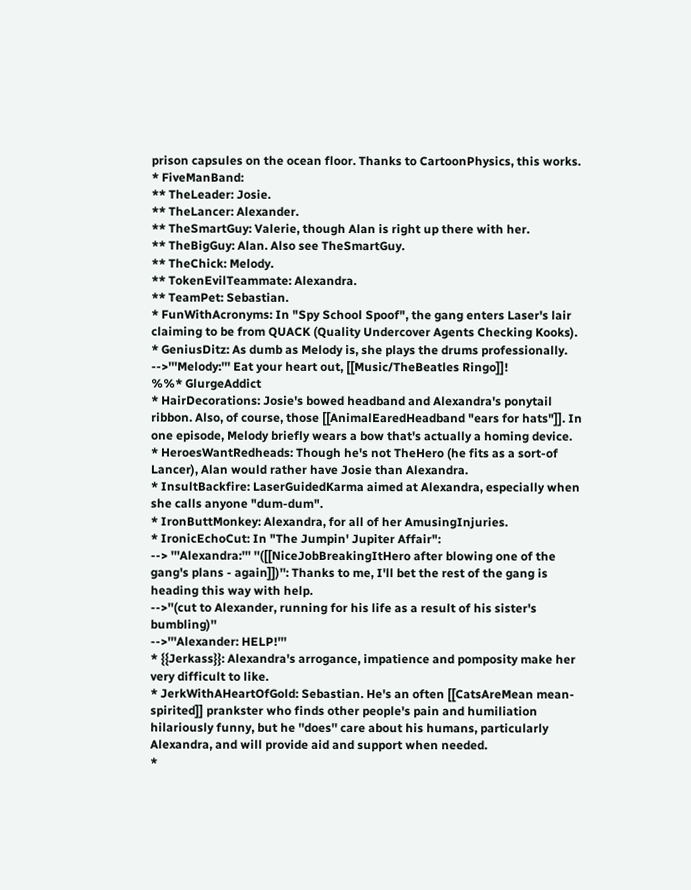prison capsules on the ocean floor. Thanks to CartoonPhysics, this works.
* FiveManBand:
** TheLeader: Josie.
** TheLancer: Alexander.
** TheSmartGuy: Valerie, though Alan is right up there with her.
** TheBigGuy: Alan. Also see TheSmartGuy.
** TheChick: Melody.
** TokenEvilTeammate: Alexandra.
** TeamPet: Sebastian.
* FunWithAcronyms: In "Spy School Spoof", the gang enters Laser's lair claiming to be from QUACK (Quality Undercover Agents Checking Kooks).
* GeniusDitz: As dumb as Melody is, she plays the drums professionally.
-->'''Melody:''' Eat your heart out, [[Music/TheBeatles Ringo]]!
%%* GlurgeAddict
* HairDecorations: Josie's bowed headband and Alexandra's ponytail ribbon. Also, of course, those [[AnimalEaredHeadband "ears for hats"]]. In one episode, Melody briefly wears a bow that's actually a homing device.
* HeroesWantRedheads: Though he's not TheHero (he fits as a sort-of Lancer), Alan would rather have Josie than Alexandra.
* InsultBackfire: LaserGuidedKarma aimed at Alexandra, especially when she calls anyone "dum-dum".
* IronButtMonkey: Alexandra, for all of her AmusingInjuries.
* IronicEchoCut: In "The Jumpin' Jupiter Affair":
--> '''Alexandra:''' ''([[NiceJobBreakingItHero after blowing one of the gang's plans - again]])'': Thanks to me, I'll bet the rest of the gang is heading this way with help.
-->''(cut to Alexander, running for his life as a result of his sister's bumbling)''
-->'''Alexander: HELP!'''
* {{Jerkass}}: Alexandra's arrogance, impatience and pomposity make her very difficult to like.
* JerkWithAHeartOfGold: Sebastian. He's an often [[CatsAreMean mean-spirited]] prankster who finds other people's pain and humiliation hilariously funny, but he ''does'' care about his humans, particularly Alexandra, and will provide aid and support when needed.
*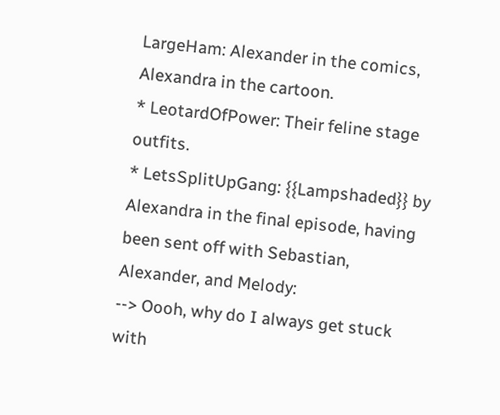LargeHam: Alexander in the comics, Alexandra in the cartoon.
* LeotardOfPower: Their feline stage outfits.
* LetsSplitUpGang: {{Lampshaded}} by Alexandra in the final episode, having been sent off with Sebastian, Alexander, and Melody:
--> Oooh, why do I always get stuck with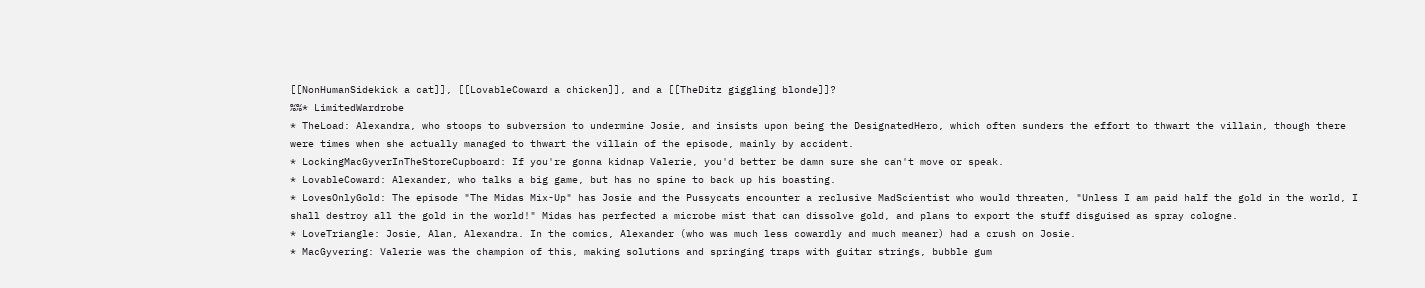[[NonHumanSidekick a cat]], [[LovableCoward a chicken]], and a [[TheDitz giggling blonde]]?
%%* LimitedWardrobe
* TheLoad: Alexandra, who stoops to subversion to undermine Josie, and insists upon being the DesignatedHero, which often sunders the effort to thwart the villain, though there were times when she actually managed to thwart the villain of the episode, mainly by accident.
* LockingMacGyverInTheStoreCupboard: If you're gonna kidnap Valerie, you'd better be damn sure she can't move or speak.
* LovableCoward: Alexander, who talks a big game, but has no spine to back up his boasting.
* LovesOnlyGold: The episode "The Midas Mix-Up" has Josie and the Pussycats encounter a reclusive MadScientist who would threaten, "Unless I am paid half the gold in the world, I shall destroy all the gold in the world!" Midas has perfected a microbe mist that can dissolve gold, and plans to export the stuff disguised as spray cologne.
* LoveTriangle: Josie, Alan, Alexandra. In the comics, Alexander (who was much less cowardly and much meaner) had a crush on Josie.
* MacGyvering: Valerie was the champion of this, making solutions and springing traps with guitar strings, bubble gum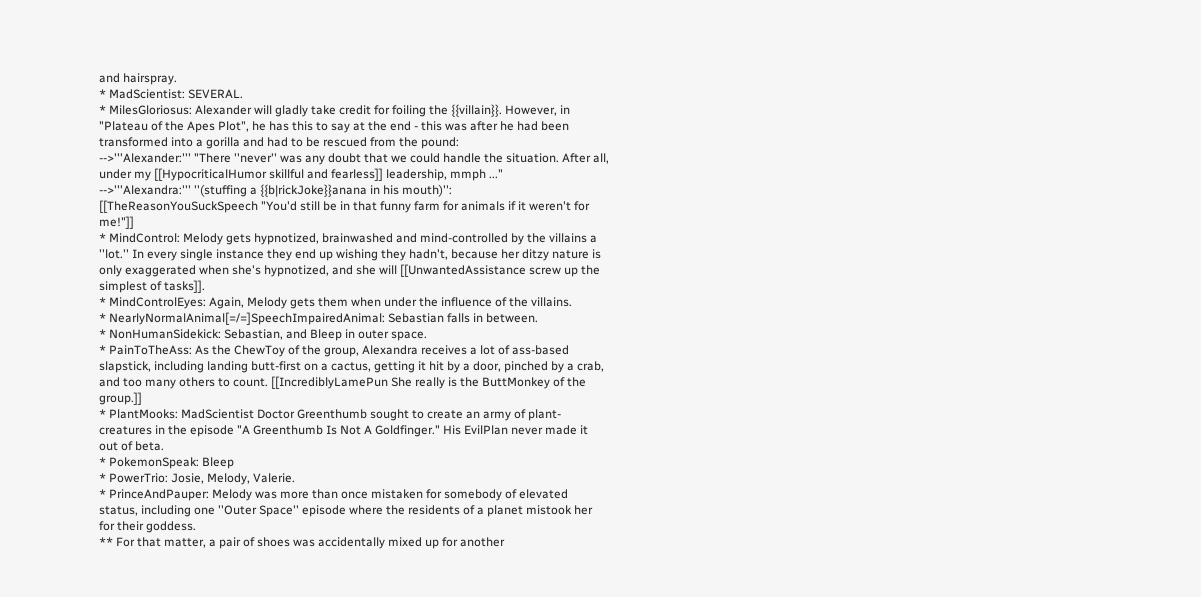and hairspray.
* MadScientist: SEVERAL.
* MilesGloriosus: Alexander will gladly take credit for foiling the {{villain}}. However, in "Plateau of the Apes Plot", he has this to say at the end - this was after he had been transformed into a gorilla and had to be rescued from the pound:
-->'''Alexander:''' "There ''never'' was any doubt that we could handle the situation. After all, under my [[HypocriticalHumor skillful and fearless]] leadership, mmph ..."
-->'''Alexandra:''' ''(stuffing a {{b|rickJoke}}anana in his mouth)'': [[TheReasonYouSuckSpeech "You'd still be in that funny farm for animals if it weren't for me!"]]
* MindControl: Melody gets hypnotized, brainwashed and mind-controlled by the villains a ''lot.'' In every single instance they end up wishing they hadn't, because her ditzy nature is only exaggerated when she's hypnotized, and she will [[UnwantedAssistance screw up the simplest of tasks]].
* MindControlEyes: Again, Melody gets them when under the influence of the villains.
* NearlyNormalAnimal[=/=]SpeechImpairedAnimal: Sebastian falls in between.
* NonHumanSidekick: Sebastian, and Bleep in outer space.
* PainToTheAss: As the ChewToy of the group, Alexandra receives a lot of ass-based slapstick, including landing butt-first on a cactus, getting it hit by a door, pinched by a crab, and too many others to count. [[IncrediblyLamePun She really is the ButtMonkey of the group.]]
* PlantMooks: MadScientist Doctor Greenthumb sought to create an army of plant-creatures in the episode "A Greenthumb Is Not A Goldfinger." His EvilPlan never made it out of beta.
* PokemonSpeak: Bleep
* PowerTrio: Josie, Melody, Valerie.
* PrinceAndPauper: Melody was more than once mistaken for somebody of elevated status, including one ''Outer Space'' episode where the residents of a planet mistook her for their goddess.
** For that matter, a pair of shoes was accidentally mixed up for another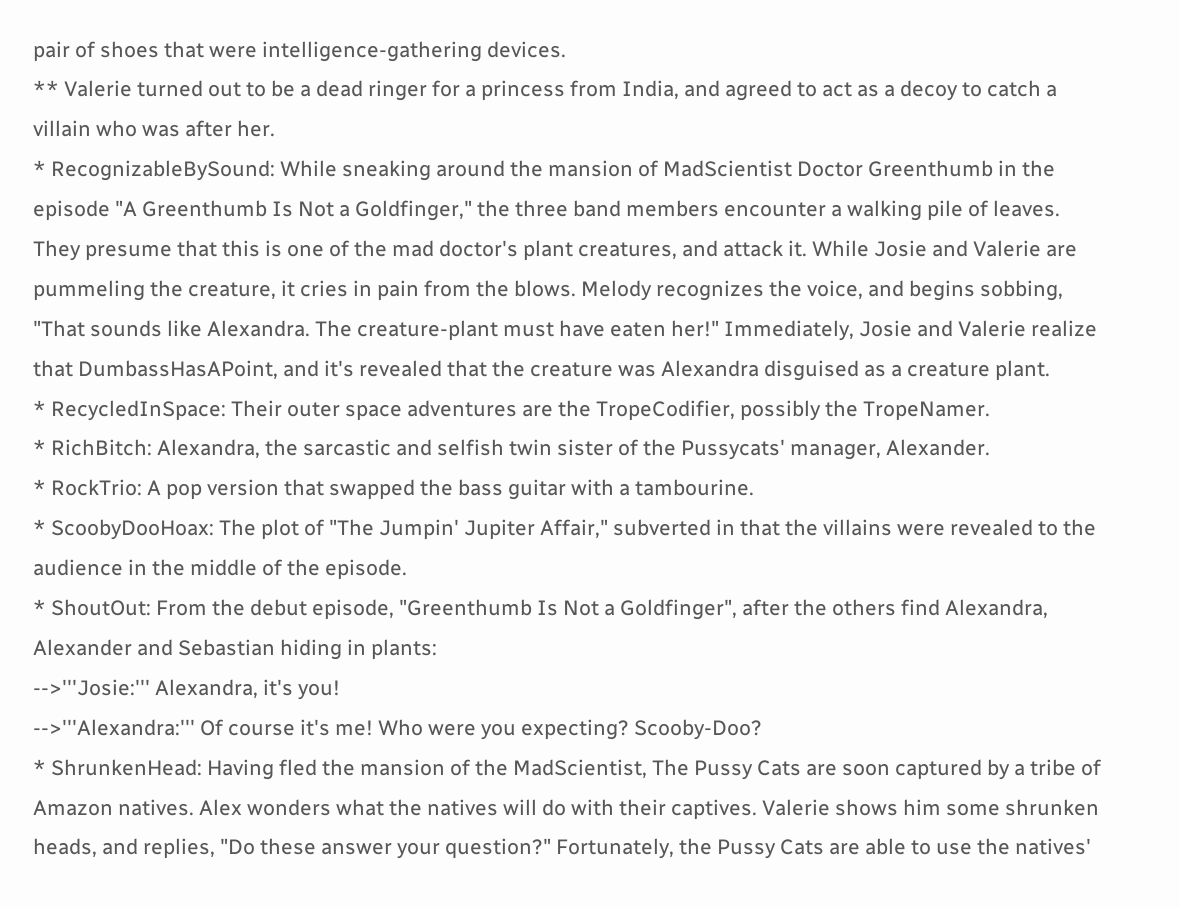pair of shoes that were intelligence-gathering devices.
** Valerie turned out to be a dead ringer for a princess from India, and agreed to act as a decoy to catch a villain who was after her.
* RecognizableBySound: While sneaking around the mansion of MadScientist Doctor Greenthumb in the episode "A Greenthumb Is Not a Goldfinger," the three band members encounter a walking pile of leaves. They presume that this is one of the mad doctor's plant creatures, and attack it. While Josie and Valerie are pummeling the creature, it cries in pain from the blows. Melody recognizes the voice, and begins sobbing, "That sounds like Alexandra. The creature-plant must have eaten her!" Immediately, Josie and Valerie realize that DumbassHasAPoint, and it's revealed that the creature was Alexandra disguised as a creature plant.
* RecycledInSpace: Their outer space adventures are the TropeCodifier, possibly the TropeNamer.
* RichBitch: Alexandra, the sarcastic and selfish twin sister of the Pussycats' manager, Alexander.
* RockTrio: A pop version that swapped the bass guitar with a tambourine.
* ScoobyDooHoax: The plot of "The Jumpin' Jupiter Affair," subverted in that the villains were revealed to the audience in the middle of the episode.
* ShoutOut: From the debut episode, "Greenthumb Is Not a Goldfinger", after the others find Alexandra, Alexander and Sebastian hiding in plants:
-->'''Josie:''' Alexandra, it's you!
-->'''Alexandra:''' Of course it's me! Who were you expecting? Scooby-Doo?
* ShrunkenHead: Having fled the mansion of the MadScientist, The Pussy Cats are soon captured by a tribe of Amazon natives. Alex wonders what the natives will do with their captives. Valerie shows him some shrunken heads, and replies, "Do these answer your question?" Fortunately, the Pussy Cats are able to use the natives'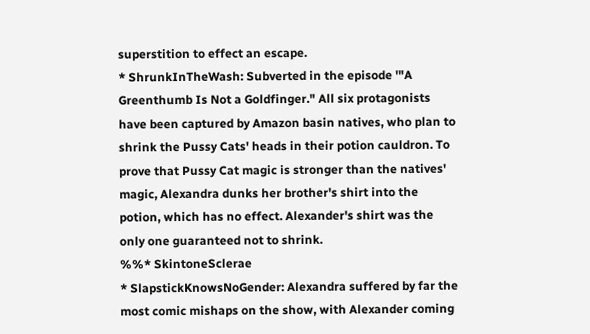superstition to effect an escape.
* ShrunkInTheWash: Subverted in the episode '"A Greenthumb Is Not a Goldfinger." All six protagonists have been captured by Amazon basin natives, who plan to shrink the Pussy Cats' heads in their potion cauldron. To prove that Pussy Cat magic is stronger than the natives' magic, Alexandra dunks her brother's shirt into the potion, which has no effect. Alexander's shirt was the only one guaranteed not to shrink.
%%* SkintoneSclerae
* SlapstickKnowsNoGender: Alexandra suffered by far the most comic mishaps on the show, with Alexander coming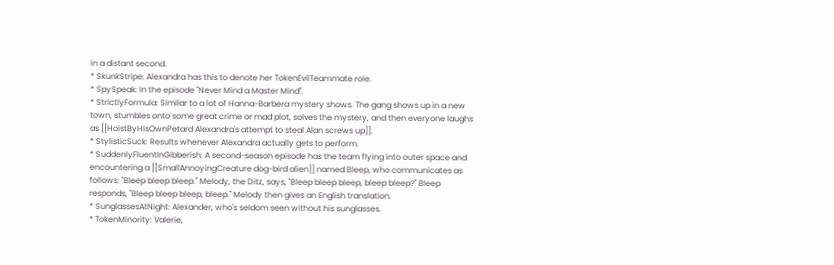in a distant second.
* SkunkStripe: Alexandra has this to denote her TokenEvilTeammate role.
* SpySpeak: In the episode "Never Mind a Master Mind".
* StrictlyFormula: Similar to a lot of Hanna-Barbera mystery shows. The gang shows up in a new town, stumbles onto some great crime or mad plot, solves the mystery, and then everyone laughs as [[HoistByHisOwnPetard Alexandra's attempt to steal Alan screws up]].
* StylisticSuck: Results whenever Alexandra actually gets to perform.
* SuddenlyFluentInGibberish: A second-season episode has the team flying into outer space and encountering a [[SmallAnnoyingCreature dog-bird alien]] named Bleep, who communicates as follows: "Bleep bleep bleep." Melody, the Ditz, says, "Bleep bleep bleep, bleep bleep?" Bleep responds, "Bleep bleep bleep, bleep." Melody then gives an English translation.
* SunglassesAtNight: Alexander, who's seldom seen without his sunglasses.
* TokenMinority: Valerie,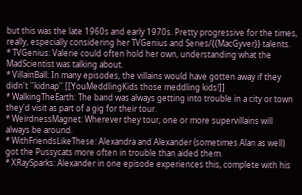but this was the late 1960s and early 1970s. Pretty progressive for the times, really, especially considering her TVGenius and Series/{{MacGyver}} talents.
* TVGenius: Valerie could often hold her own, understanding what the MadScientist was talking about.
* VillainBall: In many episodes, the villains would have gotten away if they didn't ''kidnap'' [[YouMeddlingKids those meddling kids!]]
* WalkingTheEarth: The band was always getting into trouble in a city or town they'd visit as part of a gig for their tour.
* WeirdnessMagnet: Wherever they tour, one or more supervillains will always be around.
* WithFriendsLikeThese: Alexandra and Alexander (sometimes Alan as well) got the Pussycats more often in trouble than aided them.
* XRaySparks: Alexander in one episode experiences this, complete with his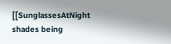[[SunglassesAtNight shades being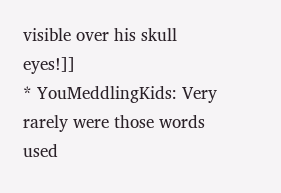visible over his skull eyes!]]
* YouMeddlingKids: Very rarely were those words used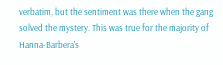verbatim, but the sentiment was there when the gang solved the mystery. This was true for the majority of Hanna-Barbera's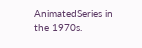AnimatedSeries in the 1970s.